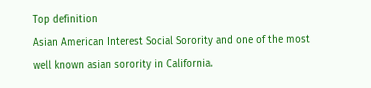Top definition
Asian American Interest Social Sorority and one of the most well known asian sorority in California.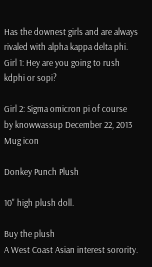Has the downest girls and are always rivaled with alpha kappa delta phi.
Girl 1: Hey are you going to rush kdphi or sopi?

Girl 2: Sigma omicron pi of course
by knowwassup December 22, 2013
Mug icon

Donkey Punch Plush

10" high plush doll.

Buy the plush
A West Coast Asian interest sorority.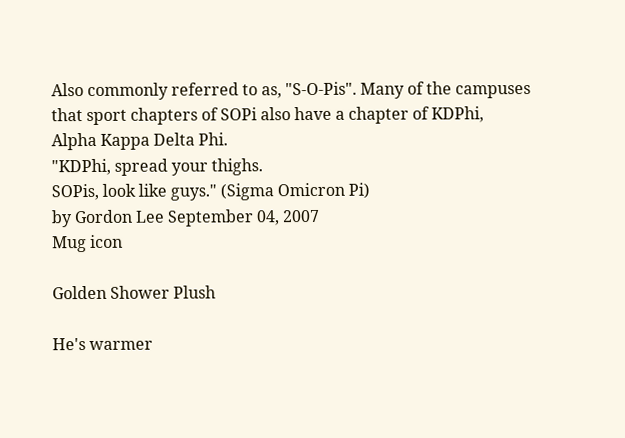Also commonly referred to as, "S-O-Pis". Many of the campuses that sport chapters of SOPi also have a chapter of KDPhi, Alpha Kappa Delta Phi.
"KDPhi, spread your thighs.
SOPis, look like guys." (Sigma Omicron Pi)
by Gordon Lee September 04, 2007
Mug icon

Golden Shower Plush

He's warmer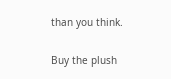than you think.

Buy the plush